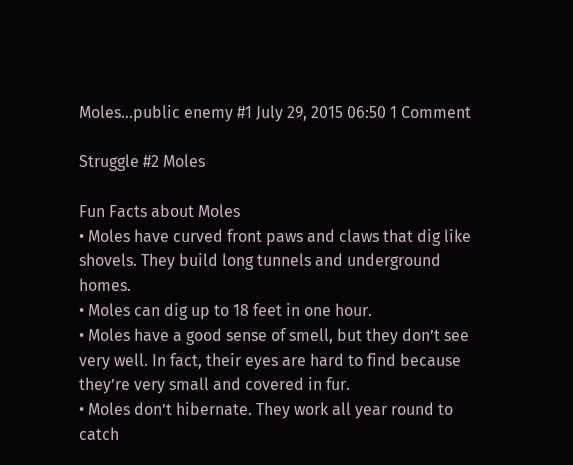Moles...public enemy #1 July 29, 2015 06:50 1 Comment

Struggle #2 Moles

Fun Facts about Moles
• Moles have curved front paws and claws that dig like shovels. They build long tunnels and underground homes.
• Moles can dig up to 18 feet in one hour.
• Moles have a good sense of smell, but they don’t see very well. In fact, their eyes are hard to find because they’re very small and covered in fur.
• Moles don’t hibernate. They work all year round to catch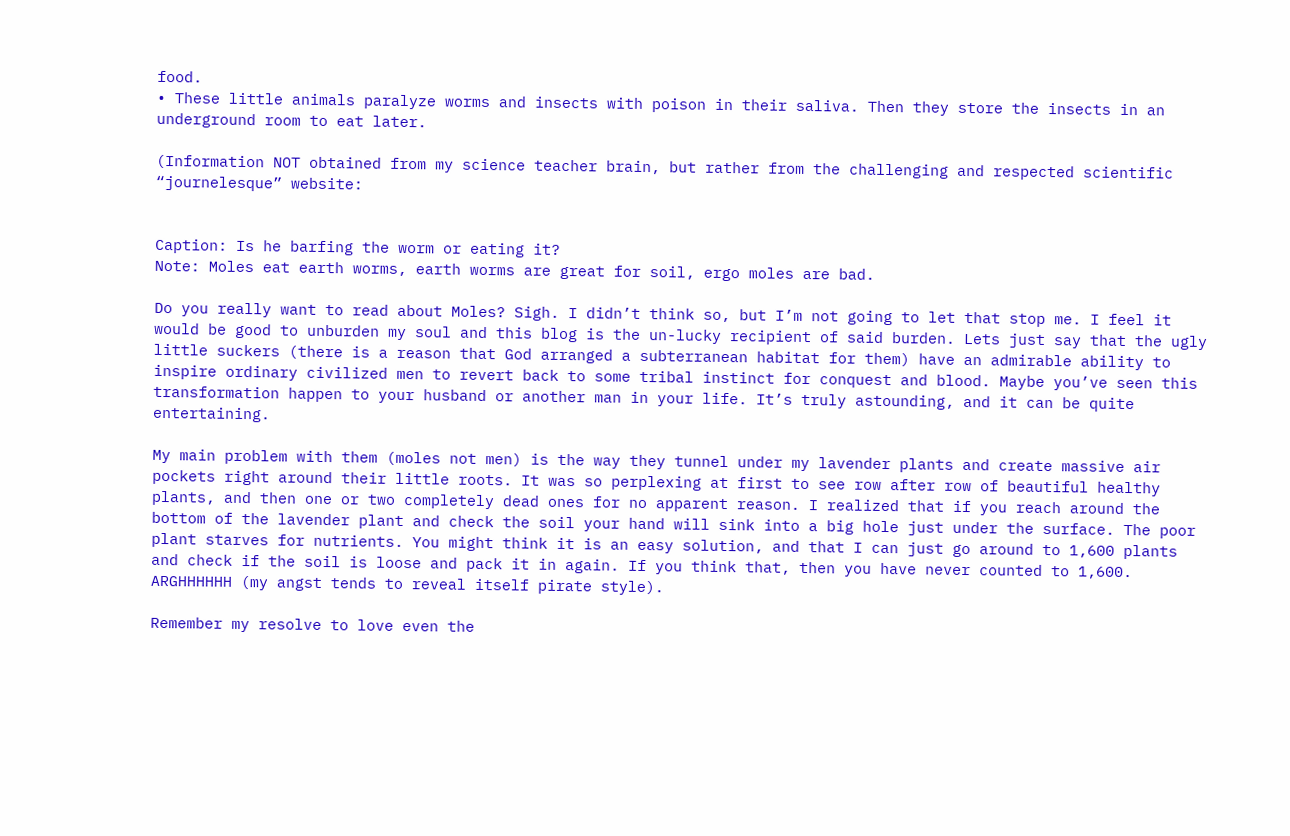food.
• These little animals paralyze worms and insects with poison in their saliva. Then they store the insects in an underground room to eat later.

(Information NOT obtained from my science teacher brain, but rather from the challenging and respected scientific “journelesque” website:


Caption: Is he barfing the worm or eating it?
Note: Moles eat earth worms, earth worms are great for soil, ergo moles are bad.

Do you really want to read about Moles? Sigh. I didn’t think so, but I’m not going to let that stop me. I feel it would be good to unburden my soul and this blog is the un-lucky recipient of said burden. Lets just say that the ugly little suckers (there is a reason that God arranged a subterranean habitat for them) have an admirable ability to inspire ordinary civilized men to revert back to some tribal instinct for conquest and blood. Maybe you’ve seen this transformation happen to your husband or another man in your life. It’s truly astounding, and it can be quite entertaining.

My main problem with them (moles not men) is the way they tunnel under my lavender plants and create massive air pockets right around their little roots. It was so perplexing at first to see row after row of beautiful healthy plants, and then one or two completely dead ones for no apparent reason. I realized that if you reach around the bottom of the lavender plant and check the soil your hand will sink into a big hole just under the surface. The poor plant starves for nutrients. You might think it is an easy solution, and that I can just go around to 1,600 plants and check if the soil is loose and pack it in again. If you think that, then you have never counted to 1,600. ARGHHHHHH (my angst tends to reveal itself pirate style).

Remember my resolve to love even the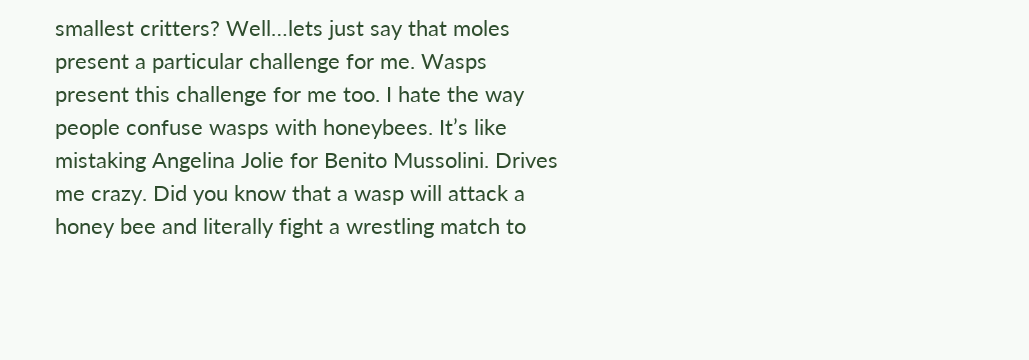smallest critters? Well…lets just say that moles present a particular challenge for me. Wasps present this challenge for me too. I hate the way people confuse wasps with honeybees. It’s like mistaking Angelina Jolie for Benito Mussolini. Drives me crazy. Did you know that a wasp will attack a honey bee and literally fight a wrestling match to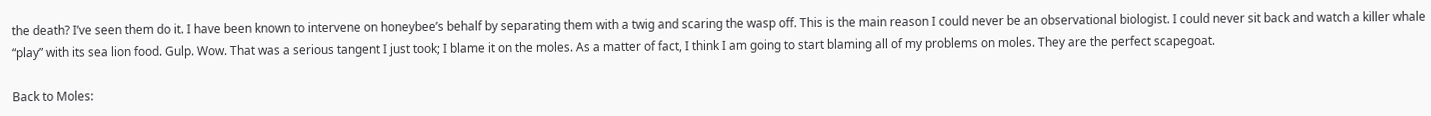the death? I’ve seen them do it. I have been known to intervene on honeybee’s behalf by separating them with a twig and scaring the wasp off. This is the main reason I could never be an observational biologist. I could never sit back and watch a killer whale “play” with its sea lion food. Gulp. Wow. That was a serious tangent I just took; I blame it on the moles. As a matter of fact, I think I am going to start blaming all of my problems on moles. They are the perfect scapegoat.

Back to Moles: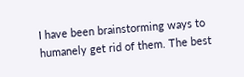I have been brainstorming ways to humanely get rid of them. The best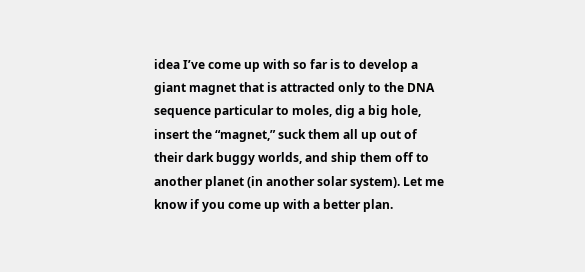idea I’ve come up with so far is to develop a giant magnet that is attracted only to the DNA sequence particular to moles, dig a big hole, insert the “magnet,” suck them all up out of their dark buggy worlds, and ship them off to another planet (in another solar system). Let me know if you come up with a better plan.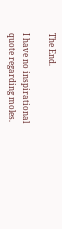The End.

I have no inspirational quote regarding moles.